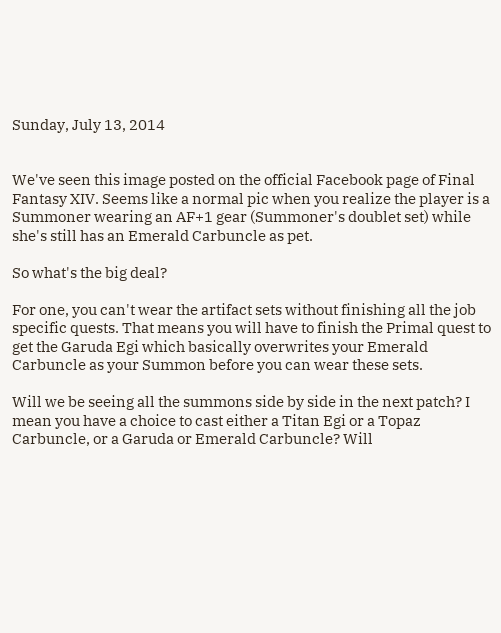Sunday, July 13, 2014


We've seen this image posted on the official Facebook page of Final Fantasy XIV. Seems like a normal pic when you realize the player is a Summoner wearing an AF+1 gear (Summoner's doublet set) while she's still has an Emerald Carbuncle as pet.

So what's the big deal?

For one, you can't wear the artifact sets without finishing all the job specific quests. That means you will have to finish the Primal quest to get the Garuda Egi which basically overwrites your Emerald Carbuncle as your Summon before you can wear these sets.

Will we be seeing all the summons side by side in the next patch? I mean you have a choice to cast either a Titan Egi or a Topaz Carbuncle, or a Garuda or Emerald Carbuncle? Will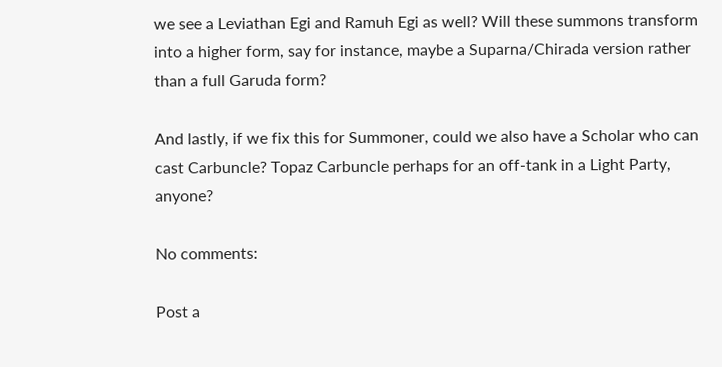we see a Leviathan Egi and Ramuh Egi as well? Will these summons transform into a higher form, say for instance, maybe a Suparna/Chirada version rather than a full Garuda form?

And lastly, if we fix this for Summoner, could we also have a Scholar who can cast Carbuncle? Topaz Carbuncle perhaps for an off-tank in a Light Party, anyone?

No comments:

Post a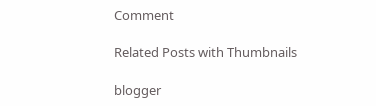Comment

Related Posts with Thumbnails

blogger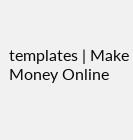templates | Make Money Online